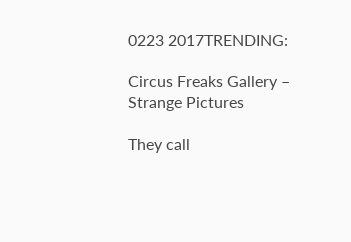0223 2017TRENDING:

Circus Freaks Gallery – Strange Pictures

They call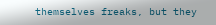themselves freaks, but they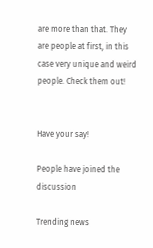are more than that. They are people at first, in this case very unique and weird people. Check them out!


Have your say!

People have joined the discussion

Trending news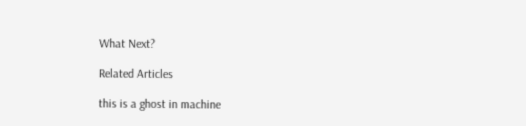What Next?

Related Articles

this is a ghost in machine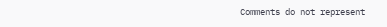Comments do not represent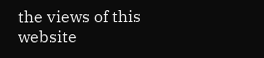the views of this website